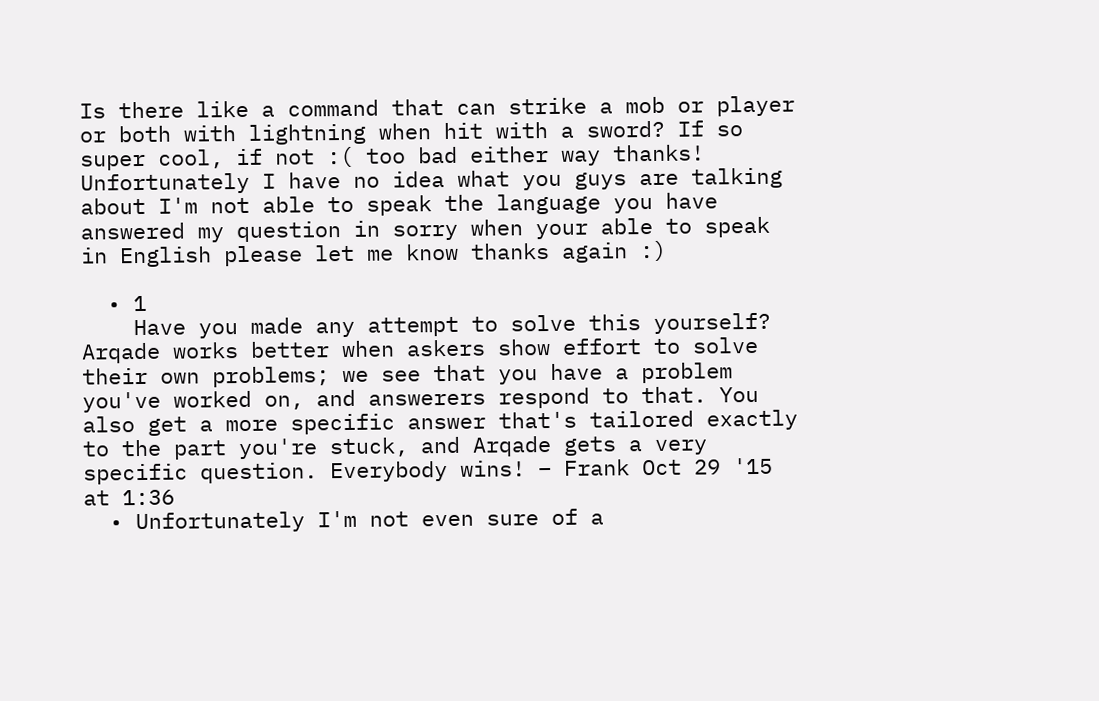Is there like a command that can strike a mob or player or both with lightning when hit with a sword? If so super cool, if not :( too bad either way thanks! Unfortunately I have no idea what you guys are talking about I'm not able to speak the language you have answered my question in sorry when your able to speak in English please let me know thanks again :)

  • 1
    Have you made any attempt to solve this yourself? Arqade works better when askers show effort to solve their own problems; we see that you have a problem you've worked on, and answerers respond to that. You also get a more specific answer that's tailored exactly to the part you're stuck, and Arqade gets a very specific question. Everybody wins! – Frank Oct 29 '15 at 1:36
  • Unfortunately I'm not even sure of a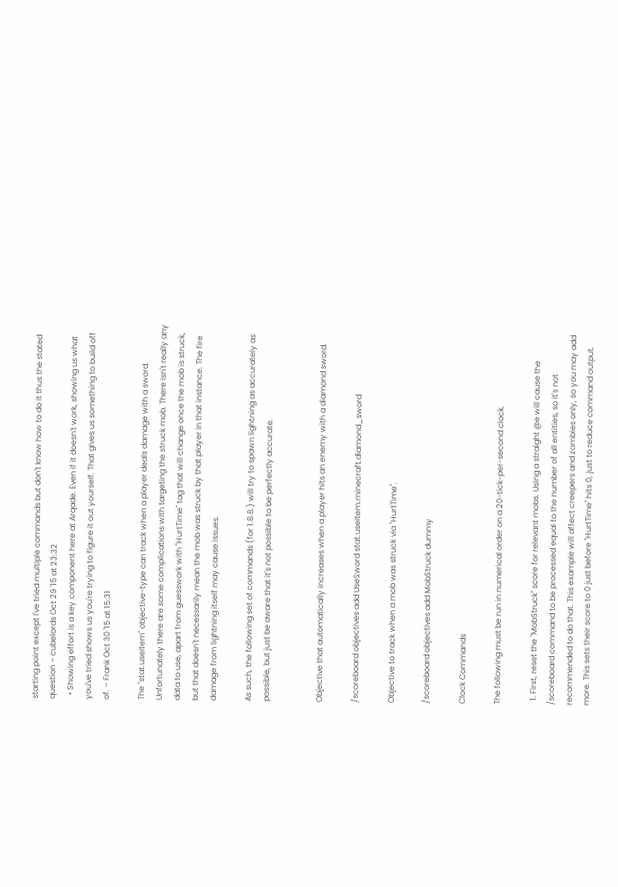starting point except I've tried multiple commands but don't know how to do it thus the stated question – cubelords Oct 29 '15 at 23:32
  • Showing effort is a key component here at Arqade. Even if it doesn't work, showing us what you've tried shows us you're trying to figure it out yourself. That gives us something to build off of. – Frank Oct 30 '15 at 15:31

The "stat.useItem" objective-type can track when a player deals damage with a sword. Unfortunately there are some complications with targeting the struck mob. There isn't really any data to use, apart from guesswork with "HurtTime" tag that will change once the mob is struck, but that doesn't necessarily mean the mob was struck by that player in that instance. The fire damage from lightning itself may cause issues.

As such, the following set of commands (for 1.8.8.) will try to spawn lightning as accurately as possible, but just be aware that it's not possible to be perfectly accurate.


Objective that automatically increases when a player hits an enemy with a diamond sword.

/scoreboard objectives add UseSword stat.useItem.minecraft.diamond_sword

Objective to track when a mob was struck via "HurtTime".

/scoreboard objectives add MobStruck dummy

Clock Commands

The following must be run in numerical order on a 20-tick-per-second clock.

  1. First, reset the "MobStruck" score for relevant mobs. Using a straight @e will cause the /scoreboard command to be processed equal to the number of all entities, so it's not recommended to do that. This example will affect creepers and zombies only, so you may add more. This sets their score to 0 just before "HurtTime" hits 0, just to reduce command output.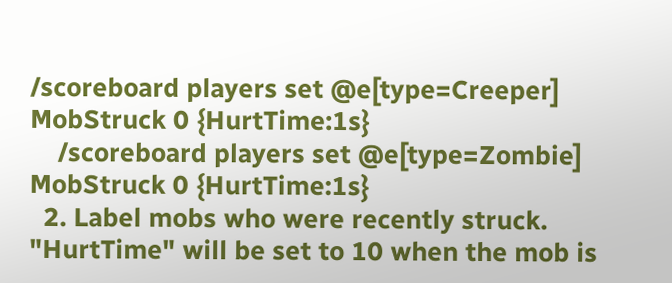/scoreboard players set @e[type=Creeper] MobStruck 0 {HurtTime:1s}
    /scoreboard players set @e[type=Zombie] MobStruck 0 {HurtTime:1s}
  2. Label mobs who were recently struck. "HurtTime" will be set to 10 when the mob is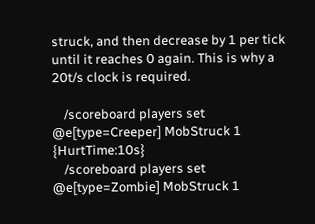struck, and then decrease by 1 per tick until it reaches 0 again. This is why a 20t/s clock is required.

    /scoreboard players set @e[type=Creeper] MobStruck 1 {HurtTime:10s}
    /scoreboard players set @e[type=Zombie] MobStruck 1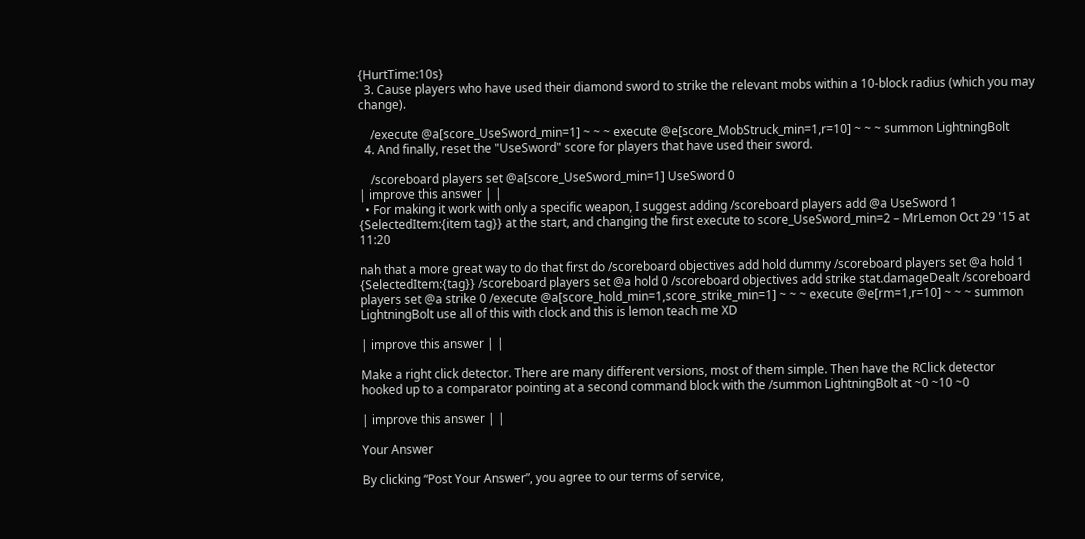{HurtTime:10s}
  3. Cause players who have used their diamond sword to strike the relevant mobs within a 10-block radius (which you may change).

    /execute @a[score_UseSword_min=1] ~ ~ ~ execute @e[score_MobStruck_min=1,r=10] ~ ~ ~ summon LightningBolt
  4. And finally, reset the "UseSword" score for players that have used their sword.

    /scoreboard players set @a[score_UseSword_min=1] UseSword 0
| improve this answer | |
  • For making it work with only a specific weapon, I suggest adding /scoreboard players add @a UseSword 1 {SelectedItem:{item tag}} at the start, and changing the first execute to score_UseSword_min=2 – MrLemon Oct 29 '15 at 11:20

nah that a more great way to do that first do /scoreboard objectives add hold dummy /scoreboard players set @a hold 1 {SelectedItem:{tag}} /scoreboard players set @a hold 0 /scoreboard objectives add strike stat.damageDealt /scoreboard players set @a strike 0 /execute @a[score_hold_min=1,score_strike_min=1] ~ ~ ~ execute @e[rm=1,r=10] ~ ~ ~ summon LightningBolt use all of this with clock and this is lemon teach me XD

| improve this answer | |

Make a right click detector. There are many different versions, most of them simple. Then have the RClick detector hooked up to a comparator pointing at a second command block with the /summon LightningBolt at ~0 ~10 ~0

| improve this answer | |

Your Answer

By clicking “Post Your Answer”, you agree to our terms of service,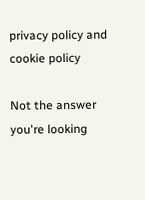privacy policy and cookie policy

Not the answer you're looking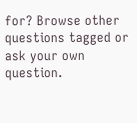for? Browse other questions tagged or ask your own question.